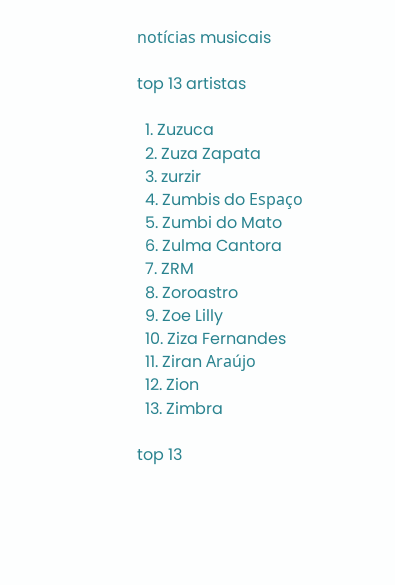notícias musicais

top 13 artistas

  1. Zuzuca
  2. Zuza Zapata
  3. zurzir
  4. Zumbis do Espaço
  5. Zumbi do Mato
  6. Zulma Cantora
  7. ZRM
  8. Zoroastro
  9. Zoe Lilly
  10. Ziza Fernandes
  11. Ziran Araújo
  12. Zion
  13. Zimbra

top 13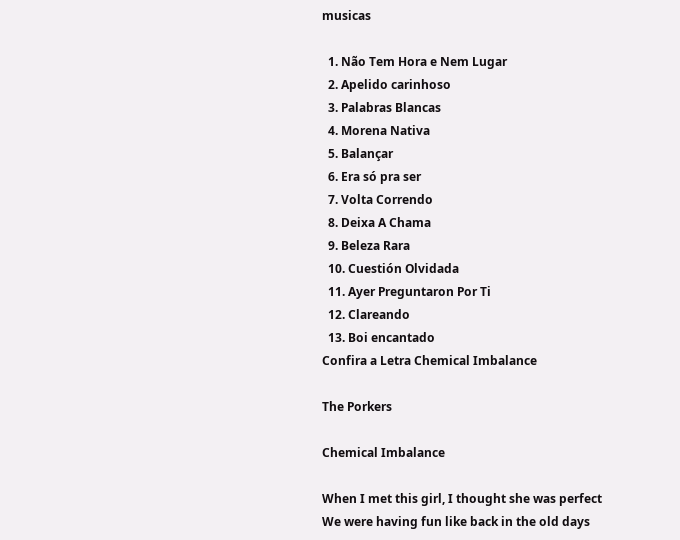musicas

  1. Não Tem Hora e Nem Lugar
  2. Apelido carinhoso
  3. Palabras Blancas
  4. Morena Nativa
  5. Balançar
  6. Era só pra ser
  7. Volta Correndo
  8. Deixa A Chama
  9. Beleza Rara
  10. Cuestión Olvidada
  11. Ayer Preguntaron Por Ti
  12. Clareando
  13. Boi encantado
Confira a Letra Chemical Imbalance

The Porkers

Chemical Imbalance

When I met this girl, I thought she was perfect
We were having fun like back in the old days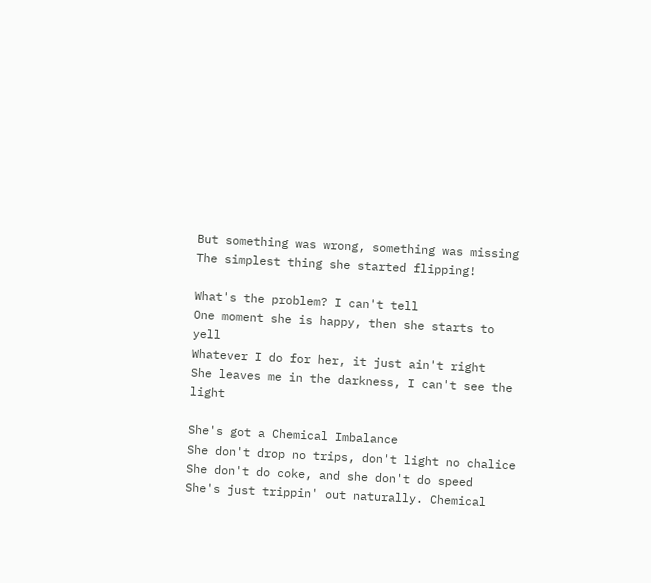But something was wrong, something was missing
The simplest thing she started flipping!

What's the problem? I can't tell
One moment she is happy, then she starts to yell
Whatever I do for her, it just ain't right
She leaves me in the darkness, I can't see the light

She's got a Chemical Imbalance
She don't drop no trips, don't light no chalice
She don't do coke, and she don't do speed
She's just trippin' out naturally. Chemical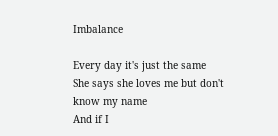Imbalance

Every day it's just the same
She says she loves me but don't know my name
And if I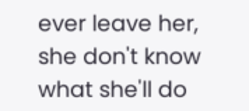ever leave her, she don't know what she'll do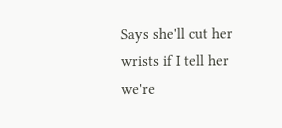Says she'll cut her wrists if I tell her we're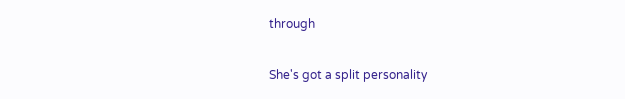through

She's got a split personality